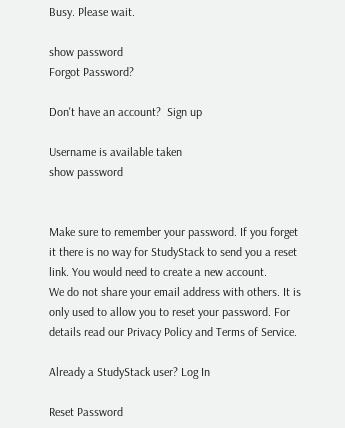Busy. Please wait.

show password
Forgot Password?

Don't have an account?  Sign up

Username is available taken
show password


Make sure to remember your password. If you forget it there is no way for StudyStack to send you a reset link. You would need to create a new account.
We do not share your email address with others. It is only used to allow you to reset your password. For details read our Privacy Policy and Terms of Service.

Already a StudyStack user? Log In

Reset Password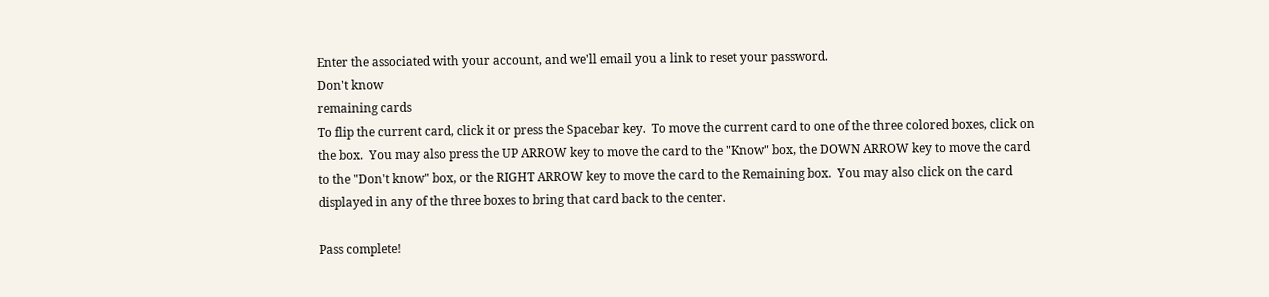Enter the associated with your account, and we'll email you a link to reset your password.
Don't know
remaining cards
To flip the current card, click it or press the Spacebar key.  To move the current card to one of the three colored boxes, click on the box.  You may also press the UP ARROW key to move the card to the "Know" box, the DOWN ARROW key to move the card to the "Don't know" box, or the RIGHT ARROW key to move the card to the Remaining box.  You may also click on the card displayed in any of the three boxes to bring that card back to the center.

Pass complete!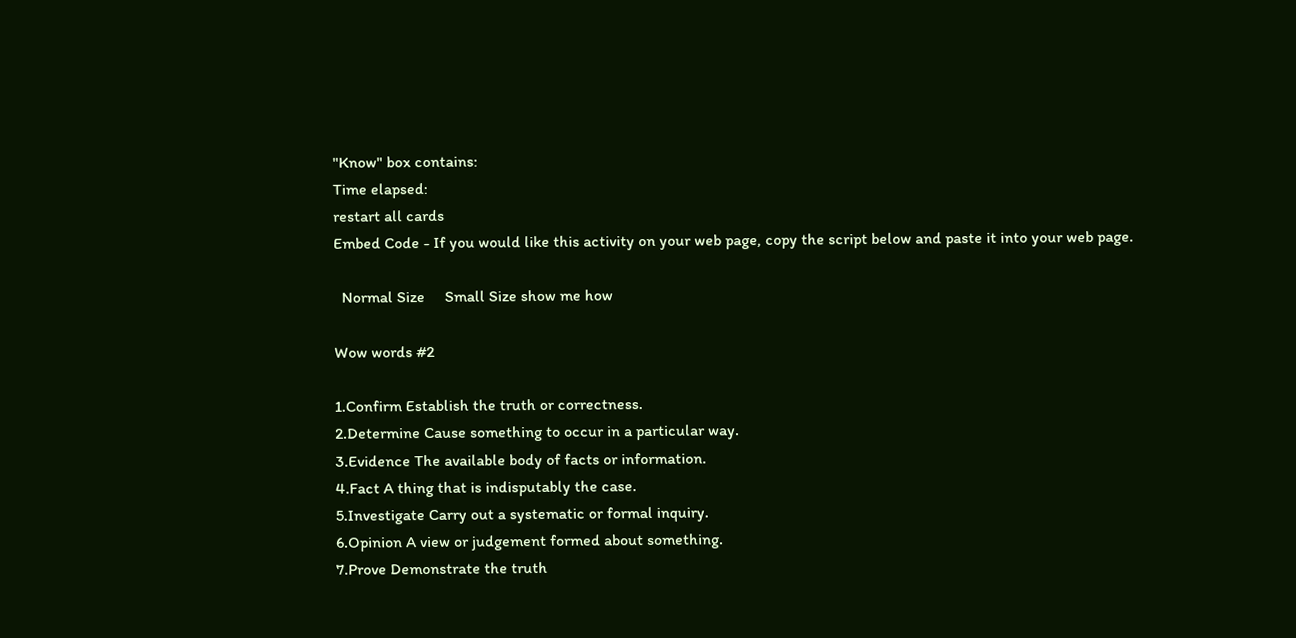"Know" box contains:
Time elapsed:
restart all cards
Embed Code - If you would like this activity on your web page, copy the script below and paste it into your web page.

  Normal Size     Small Size show me how

Wow words #2

1.Confirm Establish the truth or correctness.
2.Determine Cause something to occur in a particular way.
3.Evidence The available body of facts or information.
4.Fact A thing that is indisputably the case.
5.Investigate Carry out a systematic or formal inquiry.
6.Opinion A view or judgement formed about something.
7.Prove Demonstrate the truth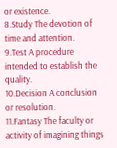or existence.
8.Study The devotion of time and attention.
9.Test A procedure intended to establish the quality.
10.Decision A conclusion or resolution.
11.Fantasy The faculty or activity of imagining things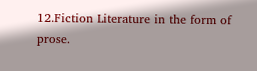12.Fiction Literature in the form of prose.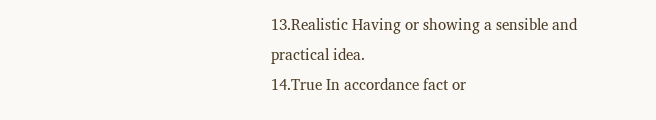13.Realistic Having or showing a sensible and practical idea.
14.True In accordance fact or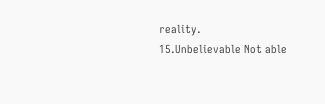reality.
15.Unbelievable Not able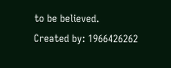to be believed.
Created by: 1966426262